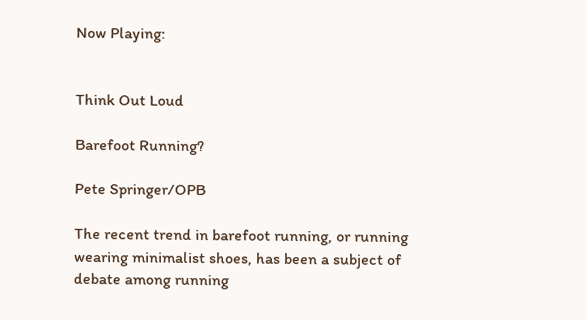Now Playing:


Think Out Loud

Barefoot Running?

Pete Springer/OPB

The recent trend in barefoot running, or running wearing minimalist shoes, has been a subject of debate among running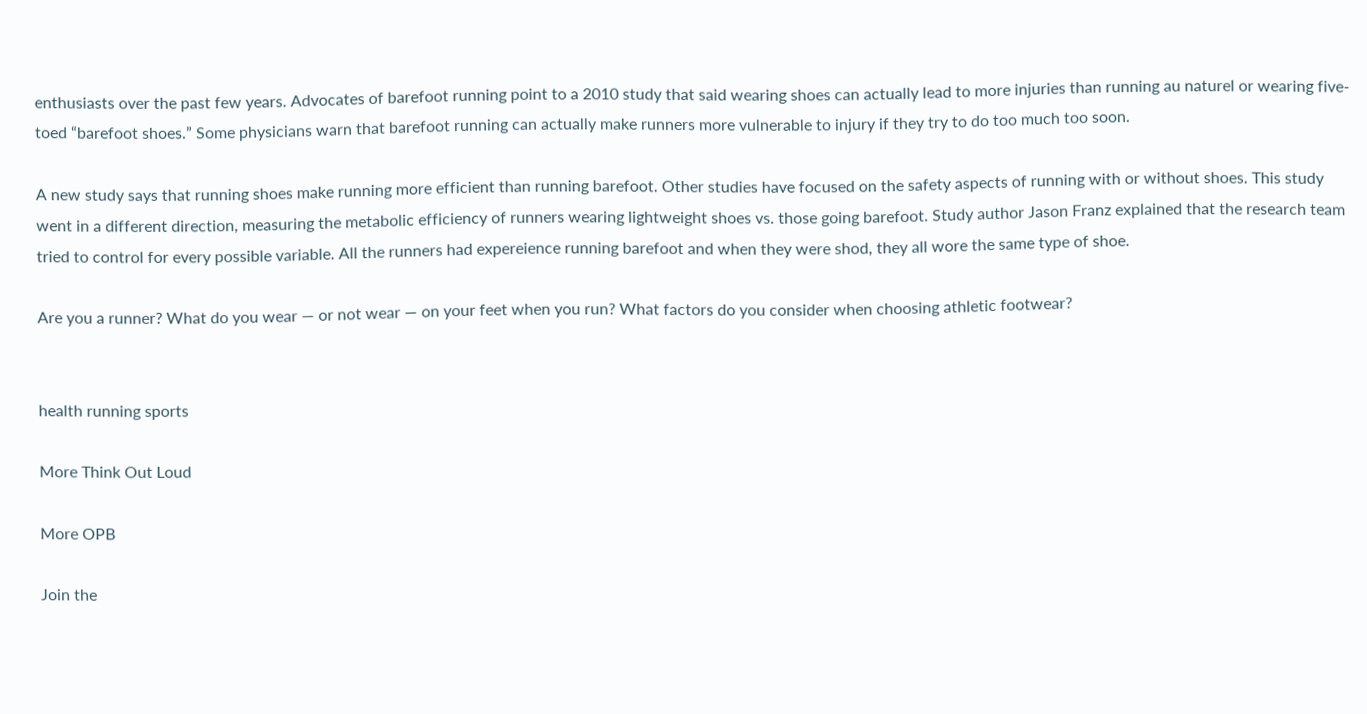enthusiasts over the past few years. Advocates of barefoot running point to a 2010 study that said wearing shoes can actually lead to more injuries than running au naturel or wearing five-toed “barefoot shoes.” Some physicians warn that barefoot running can actually make runners more vulnerable to injury if they try to do too much too soon.

A new study says that running shoes make running more efficient than running barefoot. Other studies have focused on the safety aspects of running with or without shoes. This study went in a different direction, measuring the metabolic efficiency of runners wearing lightweight shoes vs. those going barefoot. Study author Jason Franz explained that the research team tried to control for every possible variable. All the runners had expereience running barefoot and when they were shod, they all wore the same type of shoe.

Are you a runner? What do you wear — or not wear — on your feet when you run? What factors do you consider when choosing athletic footwear?


health running sports

More Think Out Loud

More OPB

Join the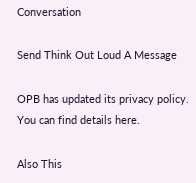Conversation

Send Think Out Loud A Message

OPB has updated its privacy policy. You can find details here.

Also This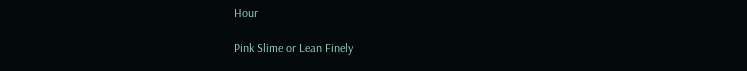Hour

Pink Slime or Lean Finely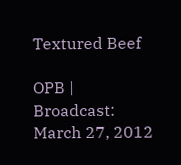Textured Beef

OPB | Broadcast: March 27, 2012